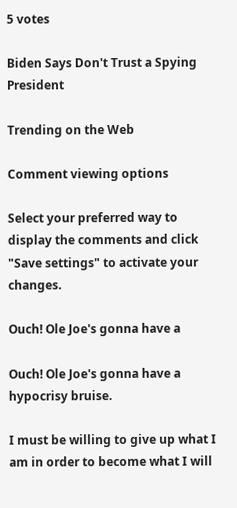5 votes

Biden Says Don't Trust a Spying President

Trending on the Web

Comment viewing options

Select your preferred way to display the comments and click "Save settings" to activate your changes.

Ouch! Ole Joe's gonna have a

Ouch! Ole Joe's gonna have a hypocrisy bruise.

I must be willing to give up what I am in order to become what I will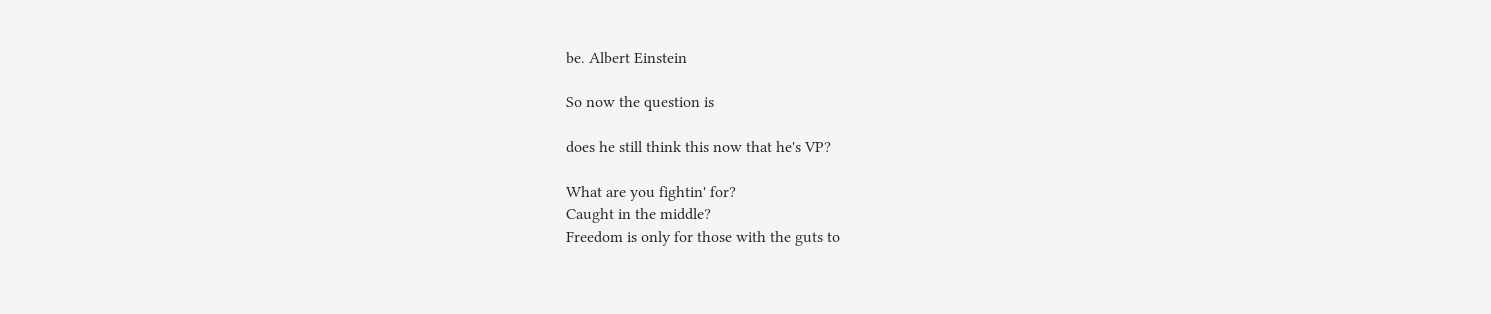be. Albert Einstein

So now the question is

does he still think this now that he's VP?

What are you fightin' for?
Caught in the middle?
Freedom is only for those with the guts to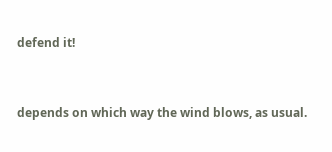defend it!


depends on which way the wind blows, as usual.